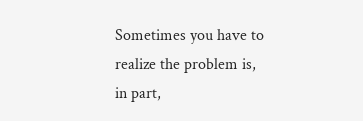Sometimes you have to realize the problem is, in part,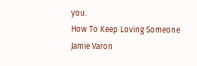you.
How To Keep Loving Someone
Jamie Varon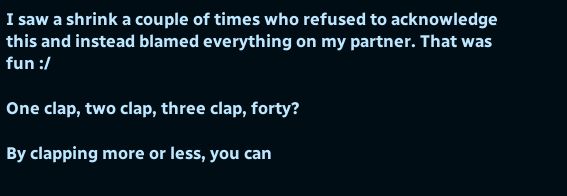I saw a shrink a couple of times who refused to acknowledge this and instead blamed everything on my partner. That was fun :/

One clap, two clap, three clap, forty?

By clapping more or less, you can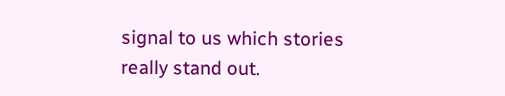signal to us which stories really stand out.